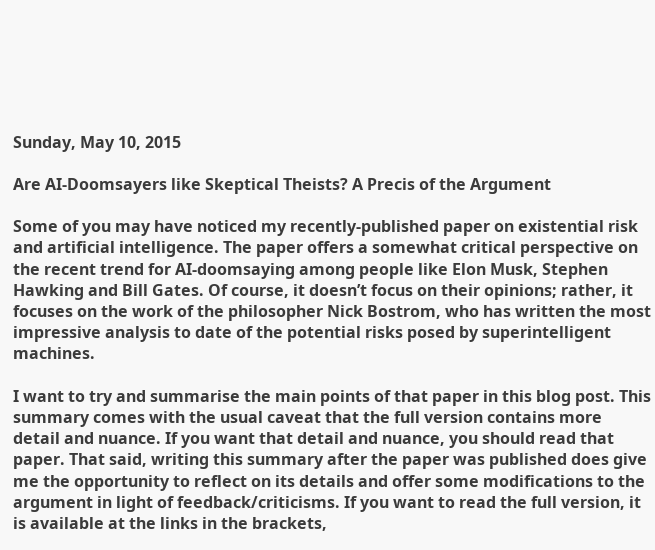Sunday, May 10, 2015

Are AI-Doomsayers like Skeptical Theists? A Precis of the Argument

Some of you may have noticed my recently-published paper on existential risk and artificial intelligence. The paper offers a somewhat critical perspective on the recent trend for AI-doomsaying among people like Elon Musk, Stephen Hawking and Bill Gates. Of course, it doesn’t focus on their opinions; rather, it focuses on the work of the philosopher Nick Bostrom, who has written the most impressive analysis to date of the potential risks posed by superintelligent machines.

I want to try and summarise the main points of that paper in this blog post. This summary comes with the usual caveat that the full version contains more detail and nuance. If you want that detail and nuance, you should read that paper. That said, writing this summary after the paper was published does give me the opportunity to reflect on its details and offer some modifications to the argument in light of feedback/criticisms. If you want to read the full version, it is available at the links in the brackets,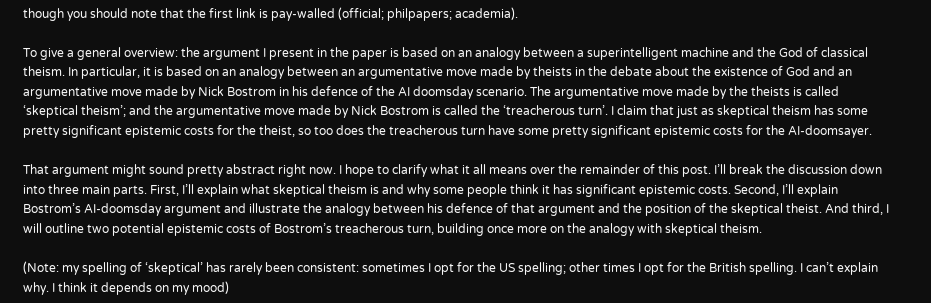though you should note that the first link is pay-walled (official; philpapers; academia).

To give a general overview: the argument I present in the paper is based on an analogy between a superintelligent machine and the God of classical theism. In particular, it is based on an analogy between an argumentative move made by theists in the debate about the existence of God and an argumentative move made by Nick Bostrom in his defence of the AI doomsday scenario. The argumentative move made by the theists is called ‘skeptical theism’; and the argumentative move made by Nick Bostrom is called the ‘treacherous turn’. I claim that just as skeptical theism has some pretty significant epistemic costs for the theist, so too does the treacherous turn have some pretty significant epistemic costs for the AI-doomsayer.

That argument might sound pretty abstract right now. I hope to clarify what it all means over the remainder of this post. I’ll break the discussion down into three main parts. First, I’ll explain what skeptical theism is and why some people think it has significant epistemic costs. Second, I’ll explain Bostrom’s AI-doomsday argument and illustrate the analogy between his defence of that argument and the position of the skeptical theist. And third, I will outline two potential epistemic costs of Bostrom’s treacherous turn, building once more on the analogy with skeptical theism.

(Note: my spelling of ‘skeptical’ has rarely been consistent: sometimes I opt for the US spelling; other times I opt for the British spelling. I can’t explain why. I think it depends on my mood)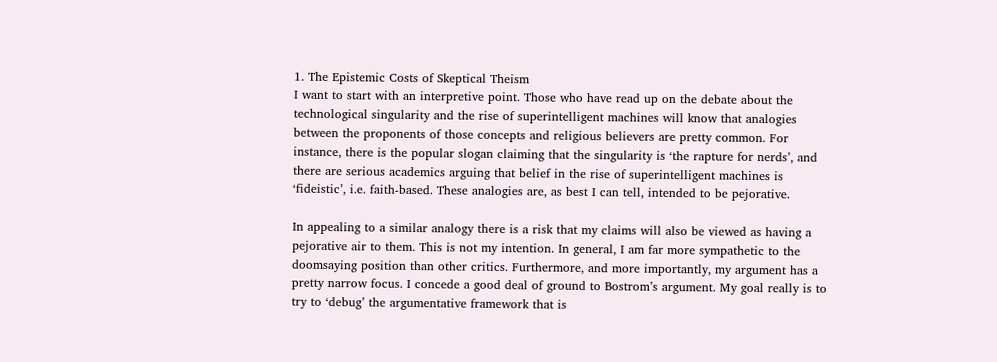1. The Epistemic Costs of Skeptical Theism
I want to start with an interpretive point. Those who have read up on the debate about the technological singularity and the rise of superintelligent machines will know that analogies between the proponents of those concepts and religious believers are pretty common. For instance, there is the popular slogan claiming that the singularity is ‘the rapture for nerds’, and there are serious academics arguing that belief in the rise of superintelligent machines is ‘fideistic’, i.e. faith-based. These analogies are, as best I can tell, intended to be pejorative.

In appealing to a similar analogy there is a risk that my claims will also be viewed as having a pejorative air to them. This is not my intention. In general, I am far more sympathetic to the doomsaying position than other critics. Furthermore, and more importantly, my argument has a pretty narrow focus. I concede a good deal of ground to Bostrom’s argument. My goal really is to try to ‘debug’ the argumentative framework that is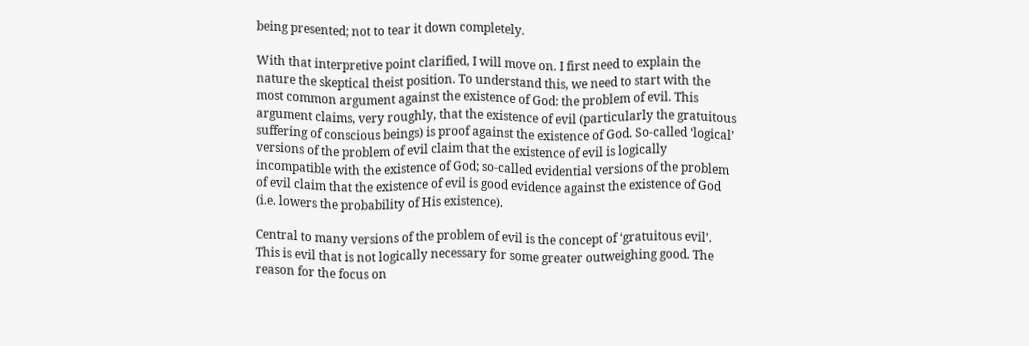being presented; not to tear it down completely.

With that interpretive point clarified, I will move on. I first need to explain the nature the skeptical theist position. To understand this, we need to start with the most common argument against the existence of God: the problem of evil. This argument claims, very roughly, that the existence of evil (particularly the gratuitous suffering of conscious beings) is proof against the existence of God. So-called ‘logical’ versions of the problem of evil claim that the existence of evil is logically incompatible with the existence of God; so-called evidential versions of the problem of evil claim that the existence of evil is good evidence against the existence of God (i.e. lowers the probability of His existence).

Central to many versions of the problem of evil is the concept of ‘gratuitous evil’. This is evil that is not logically necessary for some greater outweighing good. The reason for the focus on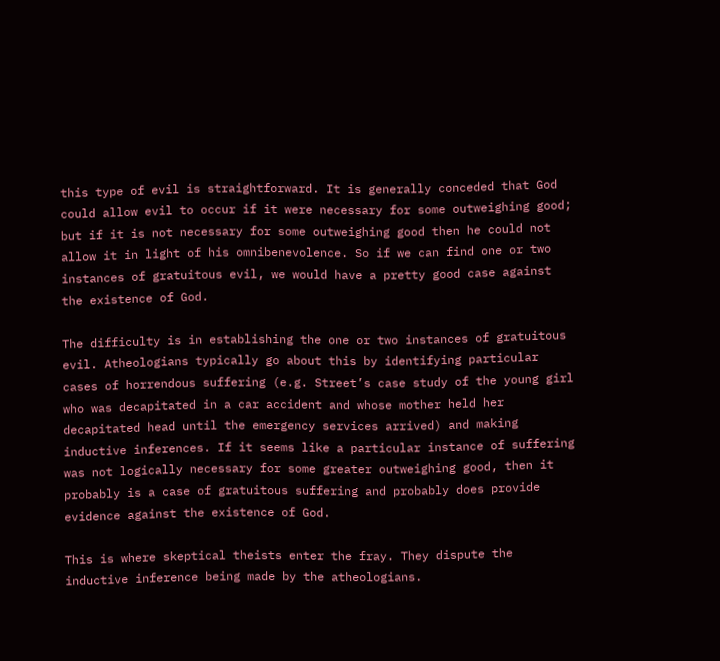this type of evil is straightforward. It is generally conceded that God could allow evil to occur if it were necessary for some outweighing good; but if it is not necessary for some outweighing good then he could not allow it in light of his omnibenevolence. So if we can find one or two instances of gratuitous evil, we would have a pretty good case against the existence of God.

The difficulty is in establishing the one or two instances of gratuitous evil. Atheologians typically go about this by identifying particular cases of horrendous suffering (e.g. Street’s case study of the young girl who was decapitated in a car accident and whose mother held her decapitated head until the emergency services arrived) and making inductive inferences. If it seems like a particular instance of suffering was not logically necessary for some greater outweighing good, then it probably is a case of gratuitous suffering and probably does provide evidence against the existence of God.

This is where skeptical theists enter the fray. They dispute the inductive inference being made by the atheologians.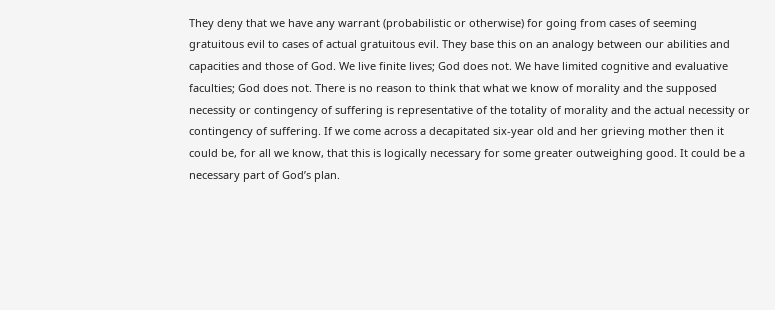They deny that we have any warrant (probabilistic or otherwise) for going from cases of seeming gratuitous evil to cases of actual gratuitous evil. They base this on an analogy between our abilities and capacities and those of God. We live finite lives; God does not. We have limited cognitive and evaluative faculties; God does not. There is no reason to think that what we know of morality and the supposed necessity or contingency of suffering is representative of the totality of morality and the actual necessity or contingency of suffering. If we come across a decapitated six-year old and her grieving mother then it could be, for all we know, that this is logically necessary for some greater outweighing good. It could be a necessary part of God’s plan.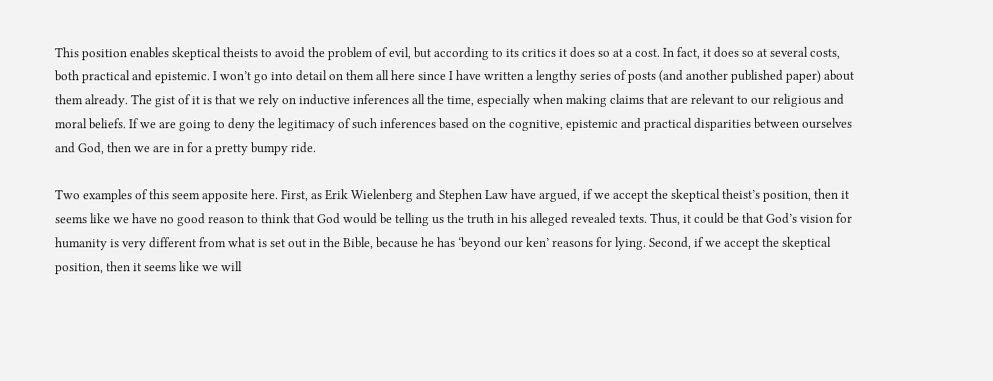This position enables skeptical theists to avoid the problem of evil, but according to its critics it does so at a cost. In fact, it does so at several costs, both practical and epistemic. I won’t go into detail on them all here since I have written a lengthy series of posts (and another published paper) about them already. The gist of it is that we rely on inductive inferences all the time, especially when making claims that are relevant to our religious and moral beliefs. If we are going to deny the legitimacy of such inferences based on the cognitive, epistemic and practical disparities between ourselves and God, then we are in for a pretty bumpy ride.

Two examples of this seem apposite here. First, as Erik Wielenberg and Stephen Law have argued, if we accept the skeptical theist’s position, then it seems like we have no good reason to think that God would be telling us the truth in his alleged revealed texts. Thus, it could be that God’s vision for humanity is very different from what is set out in the Bible, because he has ‘beyond our ken’ reasons for lying. Second, if we accept the skeptical position, then it seems like we will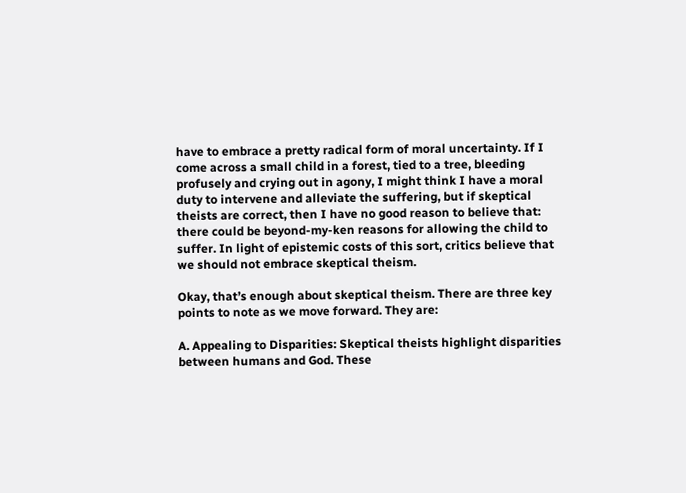have to embrace a pretty radical form of moral uncertainty. If I come across a small child in a forest, tied to a tree, bleeding profusely and crying out in agony, I might think I have a moral duty to intervene and alleviate the suffering, but if skeptical theists are correct, then I have no good reason to believe that: there could be beyond-my-ken reasons for allowing the child to suffer. In light of epistemic costs of this sort, critics believe that we should not embrace skeptical theism.

Okay, that’s enough about skeptical theism. There are three key points to note as we move forward. They are:

A. Appealing to Disparities: Skeptical theists highlight disparities between humans and God. These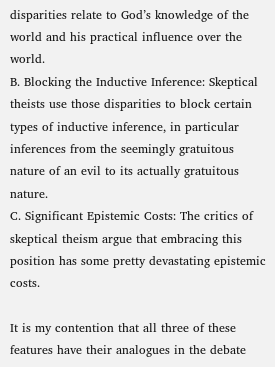disparities relate to God’s knowledge of the world and his practical influence over the world.
B. Blocking the Inductive Inference: Skeptical theists use those disparities to block certain types of inductive inference, in particular inferences from the seemingly gratuitous nature of an evil to its actually gratuitous nature.
C. Significant Epistemic Costs: The critics of skeptical theism argue that embracing this position has some pretty devastating epistemic costs.

It is my contention that all three of these features have their analogues in the debate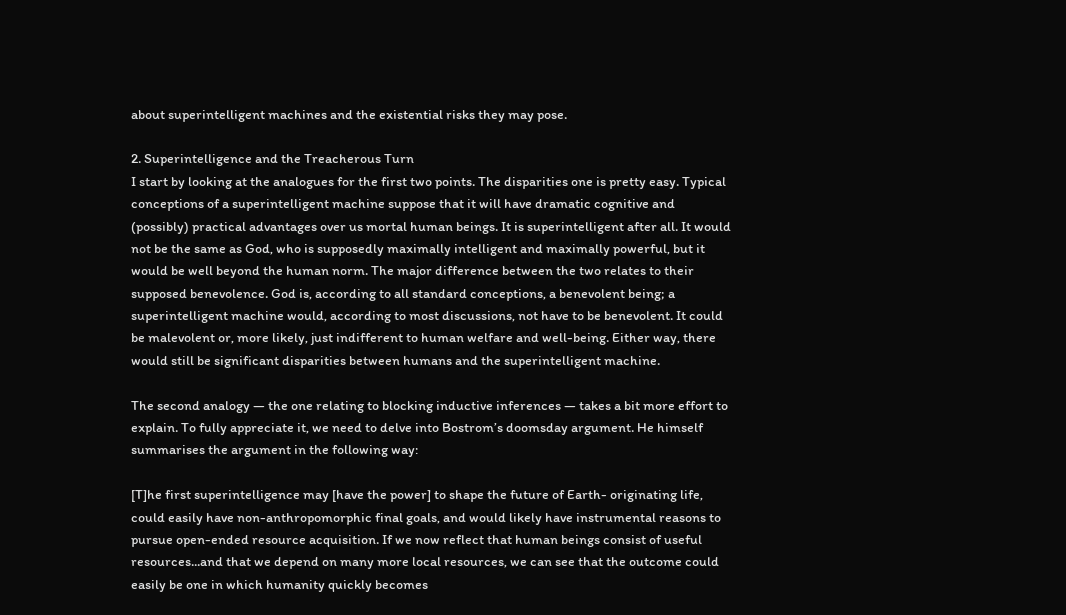about superintelligent machines and the existential risks they may pose.

2. Superintelligence and the Treacherous Turn
I start by looking at the analogues for the first two points. The disparities one is pretty easy. Typical conceptions of a superintelligent machine suppose that it will have dramatic cognitive and (possibly) practical advantages over us mortal human beings. It is superintelligent after all. It would not be the same as God, who is supposedly maximally intelligent and maximally powerful, but it would be well beyond the human norm. The major difference between the two relates to their supposed benevolence. God is, according to all standard conceptions, a benevolent being; a superintelligent machine would, according to most discussions, not have to be benevolent. It could be malevolent or, more likely, just indifferent to human welfare and well-being. Either way, there would still be significant disparities between humans and the superintelligent machine.

The second analogy — the one relating to blocking inductive inferences — takes a bit more effort to explain. To fully appreciate it, we need to delve into Bostrom’s doomsday argument. He himself summarises the argument in the following way:

[T]he first superintelligence may [have the power] to shape the future of Earth- originating life, could easily have non-anthropomorphic final goals, and would likely have instrumental reasons to pursue open-ended resource acquisition. If we now reflect that human beings consist of useful resources...and that we depend on many more local resources, we can see that the outcome could easily be one in which humanity quickly becomes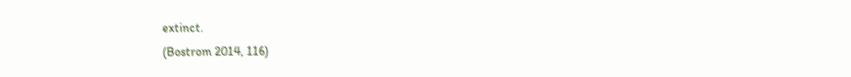extinct.
(Bostrom 2014, 116)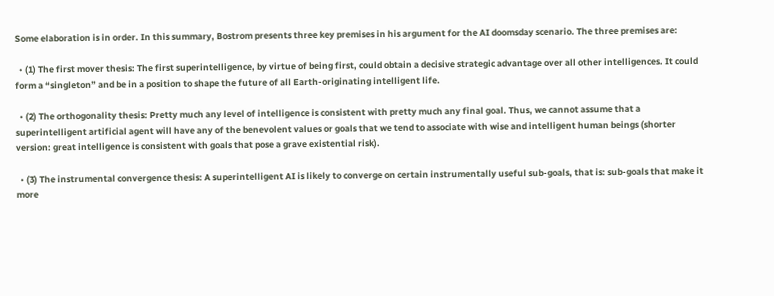Some elaboration is in order. In this summary, Bostrom presents three key premises in his argument for the AI doomsday scenario. The three premises are:

  • (1) The first mover thesis: The first superintelligence, by virtue of being first, could obtain a decisive strategic advantage over all other intelligences. It could form a “singleton” and be in a position to shape the future of all Earth-originating intelligent life.

  • (2) The orthogonality thesis: Pretty much any level of intelligence is consistent with pretty much any final goal. Thus, we cannot assume that a superintelligent artificial agent will have any of the benevolent values or goals that we tend to associate with wise and intelligent human beings (shorter version: great intelligence is consistent with goals that pose a grave existential risk).

  • (3) The instrumental convergence thesis: A superintelligent AI is likely to converge on certain instrumentally useful sub-goals, that is: sub-goals that make it more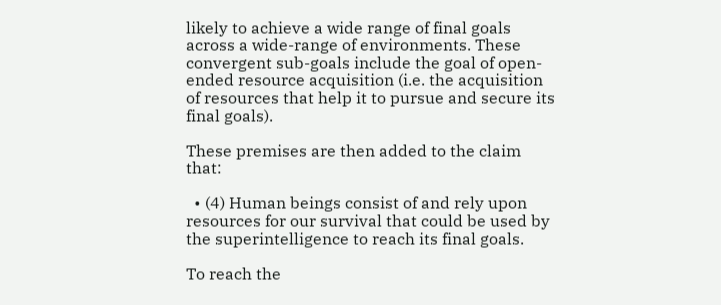likely to achieve a wide range of final goals across a wide-range of environments. These convergent sub-goals include the goal of open-ended resource acquisition (i.e. the acquisition of resources that help it to pursue and secure its final goals).

These premises are then added to the claim that:

  • (4) Human beings consist of and rely upon resources for our survival that could be used by the superintelligence to reach its final goals.

To reach the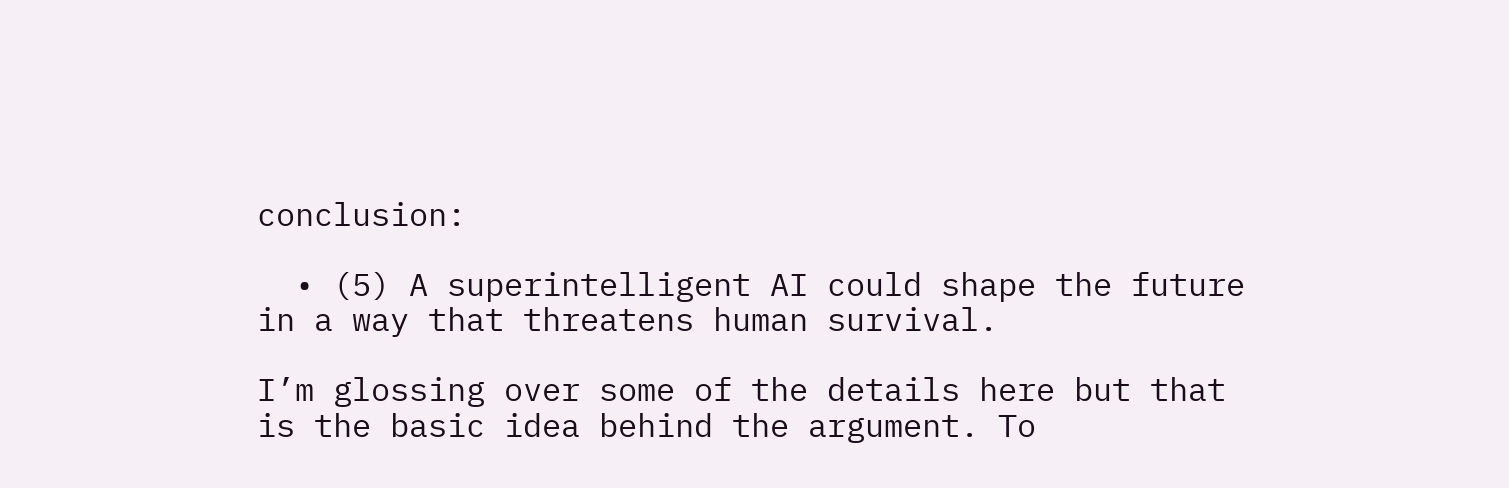conclusion:

  • (5) A superintelligent AI could shape the future in a way that threatens human survival.

I’m glossing over some of the details here but that is the basic idea behind the argument. To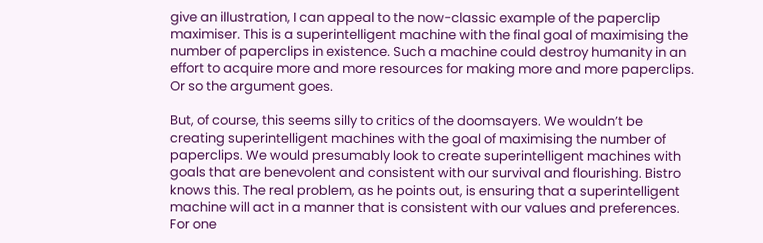give an illustration, I can appeal to the now-classic example of the paperclip maximiser. This is a superintelligent machine with the final goal of maximising the number of paperclips in existence. Such a machine could destroy humanity in an effort to acquire more and more resources for making more and more paperclips. Or so the argument goes.

But, of course, this seems silly to critics of the doomsayers. We wouldn’t be creating superintelligent machines with the goal of maximising the number of paperclips. We would presumably look to create superintelligent machines with goals that are benevolent and consistent with our survival and flourishing. Bistro knows this. The real problem, as he points out, is ensuring that a superintelligent machine will act in a manner that is consistent with our values and preferences. For one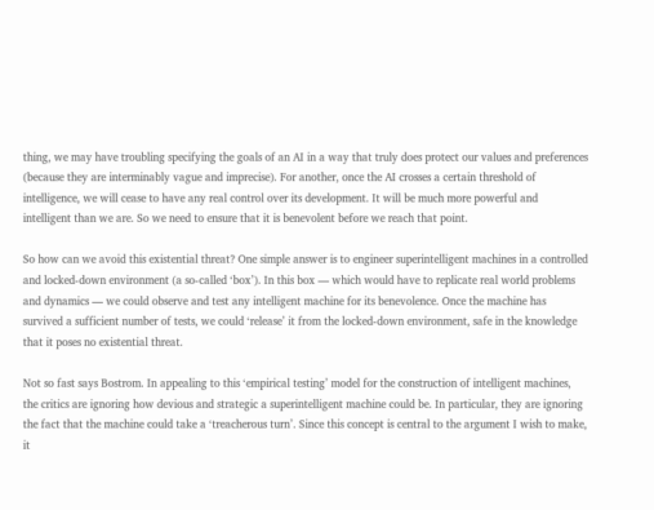thing, we may have troubling specifying the goals of an AI in a way that truly does protect our values and preferences (because they are interminably vague and imprecise). For another, once the AI crosses a certain threshold of intelligence, we will cease to have any real control over its development. It will be much more powerful and intelligent than we are. So we need to ensure that it is benevolent before we reach that point.

So how can we avoid this existential threat? One simple answer is to engineer superintelligent machines in a controlled and locked-down environment (a so-called ‘box’). In this box — which would have to replicate real world problems and dynamics — we could observe and test any intelligent machine for its benevolence. Once the machine has survived a sufficient number of tests, we could ‘release’ it from the locked-down environment, safe in the knowledge that it poses no existential threat.

Not so fast says Bostrom. In appealing to this ‘empirical testing’ model for the construction of intelligent machines, the critics are ignoring how devious and strategic a superintelligent machine could be. In particular, they are ignoring the fact that the machine could take a ‘treacherous turn’. Since this concept is central to the argument I wish to make, it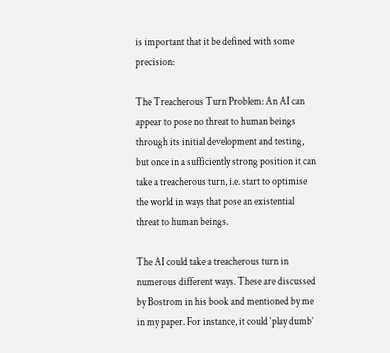is important that it be defined with some precision:

The Treacherous Turn Problem: An AI can appear to pose no threat to human beings through its initial development and testing, but once in a sufficiently strong position it can take a treacherous turn, i.e. start to optimise the world in ways that pose an existential threat to human beings.

The AI could take a treacherous turn in numerous different ways. These are discussed by Bostrom in his book and mentioned by me in my paper. For instance, it could ‘play dumb’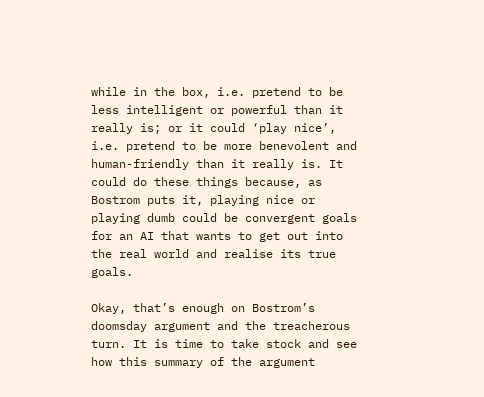while in the box, i.e. pretend to be less intelligent or powerful than it really is; or it could ‘play nice’, i.e. pretend to be more benevolent and human-friendly than it really is. It could do these things because, as Bostrom puts it, playing nice or playing dumb could be convergent goals for an AI that wants to get out into the real world and realise its true goals.

Okay, that’s enough on Bostrom’s doomsday argument and the treacherous turn. It is time to take stock and see how this summary of the argument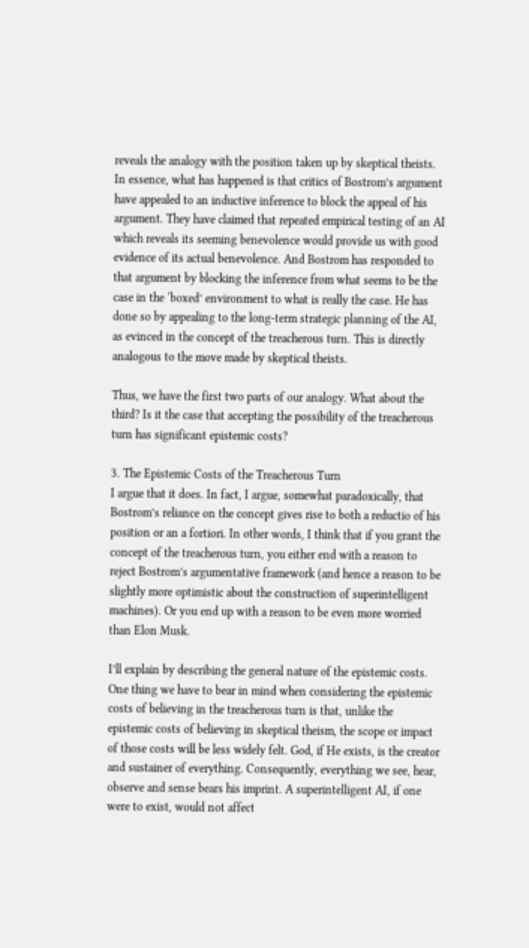reveals the analogy with the position taken up by skeptical theists. In essence, what has happened is that critics of Bostrom’s argument have appealed to an inductive inference to block the appeal of his argument. They have claimed that repeated empirical testing of an AI which reveals its seeming benevolence would provide us with good evidence of its actual benevolence. And Bostrom has responded to that argument by blocking the inference from what seems to be the case in the ‘boxed’ environment to what is really the case. He has done so by appealing to the long-term strategic planning of the AI, as evinced in the concept of the treacherous turn. This is directly analogous to the move made by skeptical theists.

Thus, we have the first two parts of our analogy. What about the third? Is it the case that accepting the possibility of the treacherous turn has significant epistemic costs?

3. The Epistemic Costs of the Treacherous Turn
I argue that it does. In fact, I argue, somewhat paradoxically, that Bostrom’s reliance on the concept gives rise to both a reductio of his position or an a fortiori. In other words, I think that if you grant the concept of the treacherous turn, you either end with a reason to reject Bostrom’s argumentative framework (and hence a reason to be slightly more optimistic about the construction of superintelligent machines). Or you end up with a reason to be even more worried than Elon Musk.

I’ll explain by describing the general nature of the epistemic costs. One thing we have to bear in mind when considering the epistemic costs of believing in the treacherous turn is that, unlike the epistemic costs of believing in skeptical theism, the scope or impact of those costs will be less widely felt. God, if He exists, is the creator and sustainer of everything. Consequently, everything we see, hear, observe and sense bears his imprint. A superintelligent AI, if one were to exist, would not affect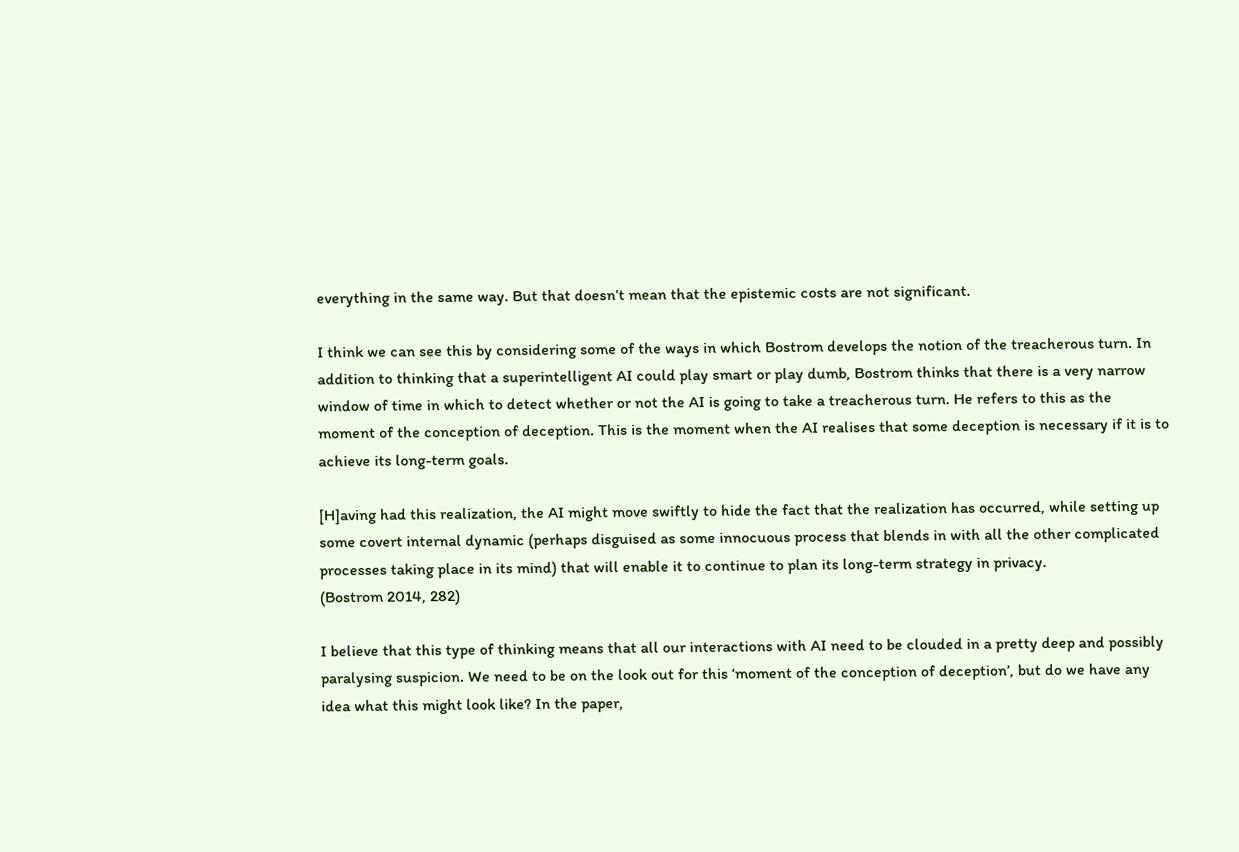everything in the same way. But that doesn’t mean that the epistemic costs are not significant.

I think we can see this by considering some of the ways in which Bostrom develops the notion of the treacherous turn. In addition to thinking that a superintelligent AI could play smart or play dumb, Bostrom thinks that there is a very narrow window of time in which to detect whether or not the AI is going to take a treacherous turn. He refers to this as the moment of the conception of deception. This is the moment when the AI realises that some deception is necessary if it is to achieve its long-term goals.

[H]aving had this realization, the AI might move swiftly to hide the fact that the realization has occurred, while setting up some covert internal dynamic (perhaps disguised as some innocuous process that blends in with all the other complicated processes taking place in its mind) that will enable it to continue to plan its long-term strategy in privacy.
(Bostrom 2014, 282)

I believe that this type of thinking means that all our interactions with AI need to be clouded in a pretty deep and possibly paralysing suspicion. We need to be on the look out for this ‘moment of the conception of deception’, but do we have any idea what this might look like? In the paper,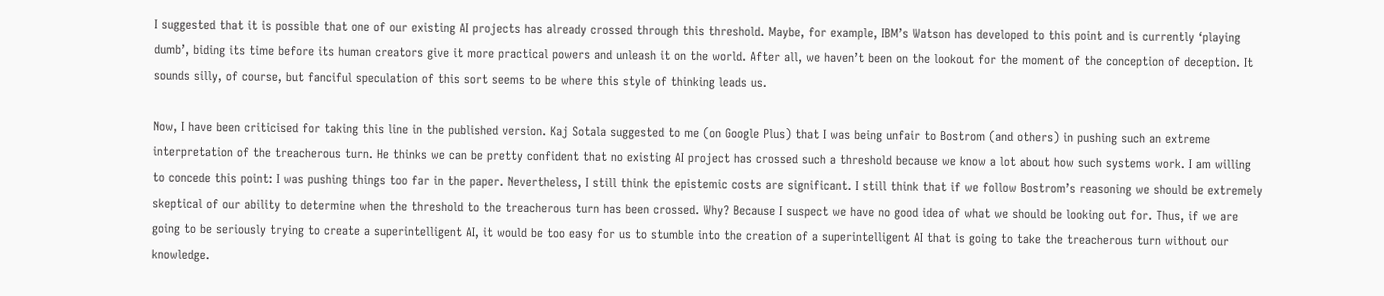I suggested that it is possible that one of our existing AI projects has already crossed through this threshold. Maybe, for example, IBM’s Watson has developed to this point and is currently ‘playing dumb’, biding its time before its human creators give it more practical powers and unleash it on the world. After all, we haven’t been on the lookout for the moment of the conception of deception. It sounds silly, of course, but fanciful speculation of this sort seems to be where this style of thinking leads us.

Now, I have been criticised for taking this line in the published version. Kaj Sotala suggested to me (on Google Plus) that I was being unfair to Bostrom (and others) in pushing such an extreme interpretation of the treacherous turn. He thinks we can be pretty confident that no existing AI project has crossed such a threshold because we know a lot about how such systems work. I am willing to concede this point: I was pushing things too far in the paper. Nevertheless, I still think the epistemic costs are significant. I still think that if we follow Bostrom’s reasoning we should be extremely skeptical of our ability to determine when the threshold to the treacherous turn has been crossed. Why? Because I suspect we have no good idea of what we should be looking out for. Thus, if we are going to be seriously trying to create a superintelligent AI, it would be too easy for us to stumble into the creation of a superintelligent AI that is going to take the treacherous turn without our knowledge.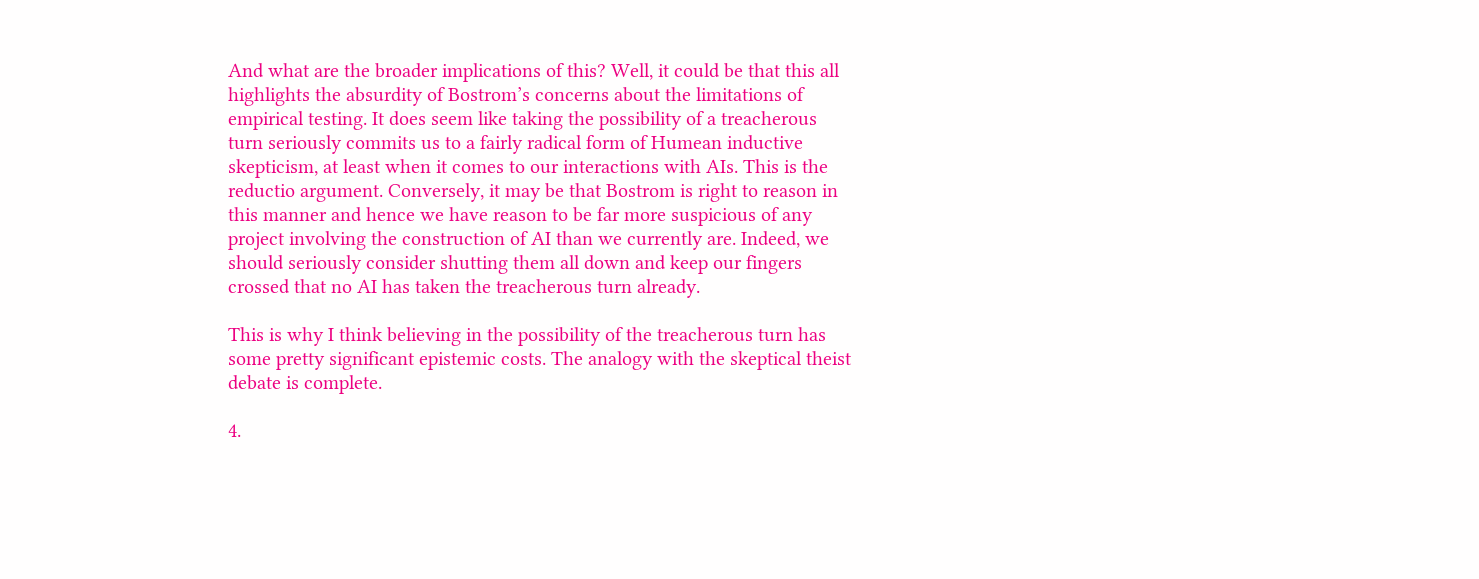And what are the broader implications of this? Well, it could be that this all highlights the absurdity of Bostrom’s concerns about the limitations of empirical testing. It does seem like taking the possibility of a treacherous turn seriously commits us to a fairly radical form of Humean inductive skepticism, at least when it comes to our interactions with AIs. This is the reductio argument. Conversely, it may be that Bostrom is right to reason in this manner and hence we have reason to be far more suspicious of any project involving the construction of AI than we currently are. Indeed, we should seriously consider shutting them all down and keep our fingers crossed that no AI has taken the treacherous turn already.

This is why I think believing in the possibility of the treacherous turn has some pretty significant epistemic costs. The analogy with the skeptical theist debate is complete.

4.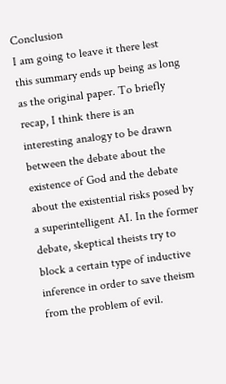Conclusion
I am going to leave it there lest this summary ends up being as long as the original paper. To briefly recap, I think there is an interesting analogy to be drawn between the debate about the existence of God and the debate about the existential risks posed by a superintelligent AI. In the former debate, skeptical theists try to block a certain type of inductive inference in order to save theism from the problem of evil.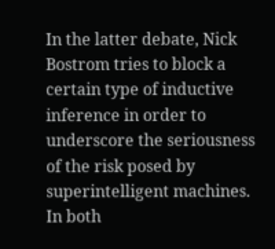In the latter debate, Nick Bostrom tries to block a certain type of inductive inference in order to underscore the seriousness of the risk posed by superintelligent machines. In both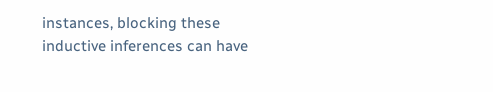instances, blocking these inductive inferences can have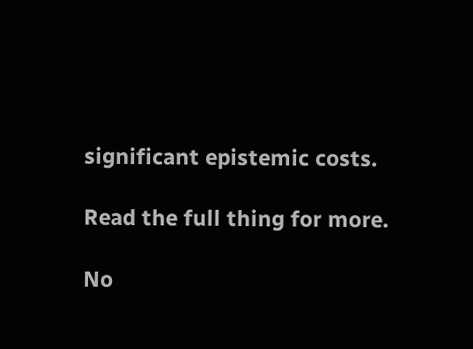significant epistemic costs.

Read the full thing for more.

No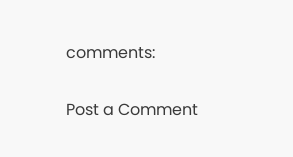comments:

Post a Comment